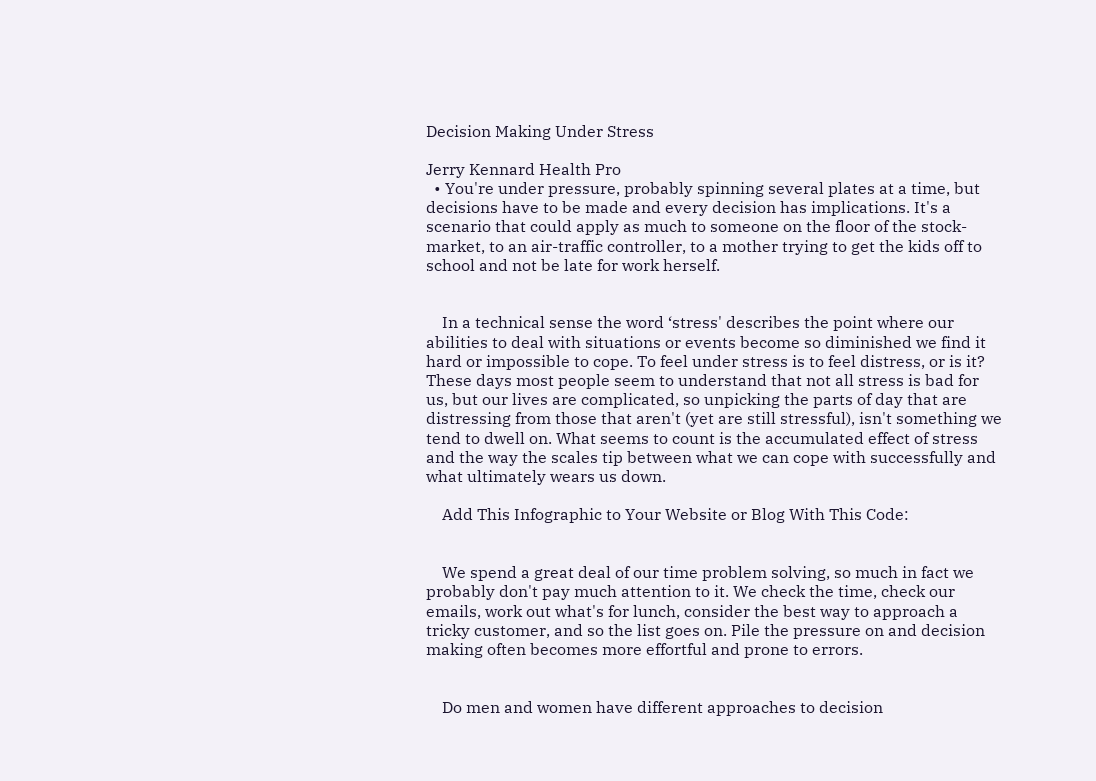Decision Making Under Stress

Jerry Kennard Health Pro
  • You're under pressure, probably spinning several plates at a time, but decisions have to be made and every decision has implications. It's a scenario that could apply as much to someone on the floor of the stock-market, to an air-traffic controller, to a mother trying to get the kids off to school and not be late for work herself.


    In a technical sense the word ‘stress' describes the point where our abilities to deal with situations or events become so diminished we find it hard or impossible to cope. To feel under stress is to feel distress, or is it? These days most people seem to understand that not all stress is bad for us, but our lives are complicated, so unpicking the parts of day that are distressing from those that aren't (yet are still stressful), isn't something we tend to dwell on. What seems to count is the accumulated effect of stress and the way the scales tip between what we can cope with successfully and what ultimately wears us down.

    Add This Infographic to Your Website or Blog With This Code:


    We spend a great deal of our time problem solving, so much in fact we probably don't pay much attention to it. We check the time, check our emails, work out what's for lunch, consider the best way to approach a tricky customer, and so the list goes on. Pile the pressure on and decision making often becomes more effortful and prone to errors.


    Do men and women have different approaches to decision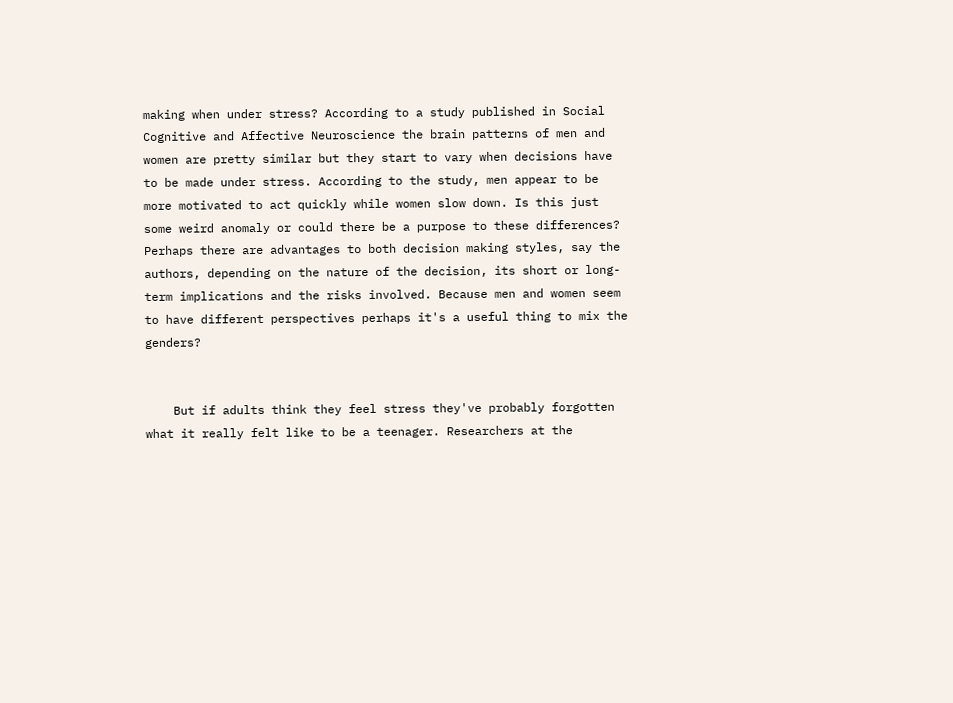making when under stress? According to a study published in Social Cognitive and Affective Neuroscience the brain patterns of men and women are pretty similar but they start to vary when decisions have to be made under stress. According to the study, men appear to be more motivated to act quickly while women slow down. Is this just some weird anomaly or could there be a purpose to these differences? Perhaps there are advantages to both decision making styles, say the authors, depending on the nature of the decision, its short or long-term implications and the risks involved. Because men and women seem to have different perspectives perhaps it's a useful thing to mix the genders?


    But if adults think they feel stress they've probably forgotten what it really felt like to be a teenager. Researchers at the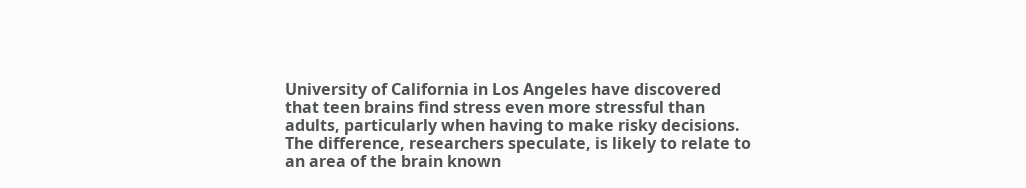University of California in Los Angeles have discovered that teen brains find stress even more stressful than adults, particularly when having to make risky decisions. The difference, researchers speculate, is likely to relate to an area of the brain known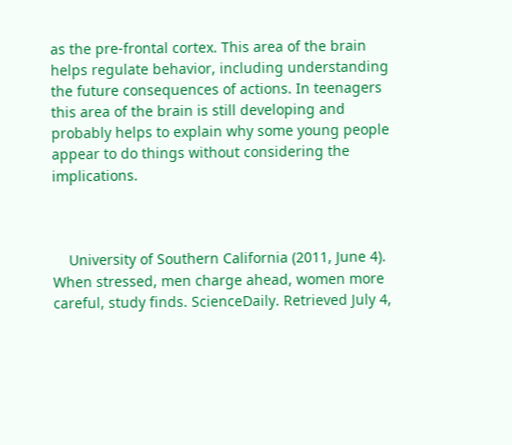as the pre-frontal cortex. This area of the brain helps regulate behavior, including understanding the future consequences of actions. In teenagers this area of the brain is still developing and probably helps to explain why some young people appear to do things without considering the implications.



    University of Southern California (2011, June 4). When stressed, men charge ahead, women more careful, study finds. ScienceDaily. Retrieved July 4,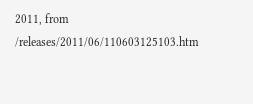2011, from /releases/2011/06/110603125103.htm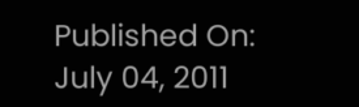Published On: July 04, 2011